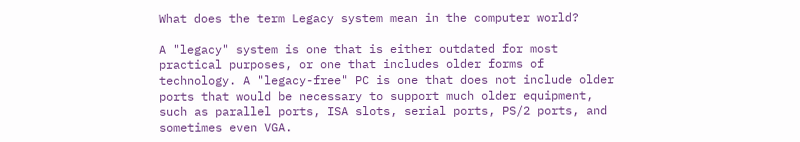What does the term Legacy system mean in the computer world?

A "legacy" system is one that is either outdated for most practical purposes, or one that includes older forms of technology. A "legacy-free" PC is one that does not include older ports that would be necessary to support much older equipment, such as parallel ports, ISA slots, serial ports, PS/2 ports, and sometimes even VGA.